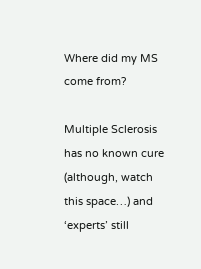Where did my MS come from?

Multiple Sclerosis has no known cure (although, watch this space…) and ‘experts’ still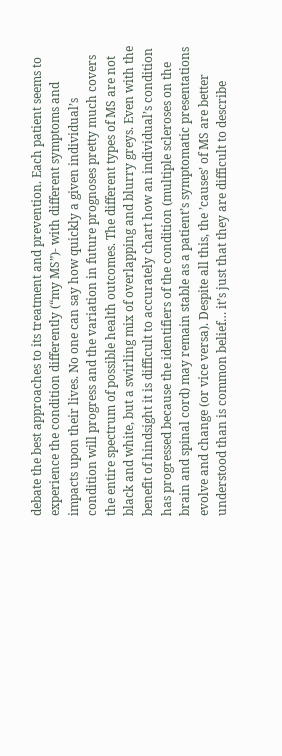debate the best approaches to its treatment and prevention. Each patient seems to experience the condition differently (“my MS”)- with different symptoms and impacts upon their lives. No one can say how quickly a given individual’s condition will progress and the variation in future prognoses pretty much covers the entire spectrum of possible health outcomes. The different types of MS are not black and white, but a swirling mix of overlapping and blurry greys. Even with the benefit of hindsight it is difficult to accurately chart how an individual’s condition has progressed because the identifiers of the condition (multiple scleroses on the brain and spinal cord) may remain stable as a patient’s symptomatic presentations evolve and change (or vice versa). Despite all this, the ’causes’ of MS are better understood than is common belief… it’s just that they are difficult to describe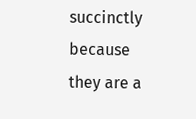succinctly because they are a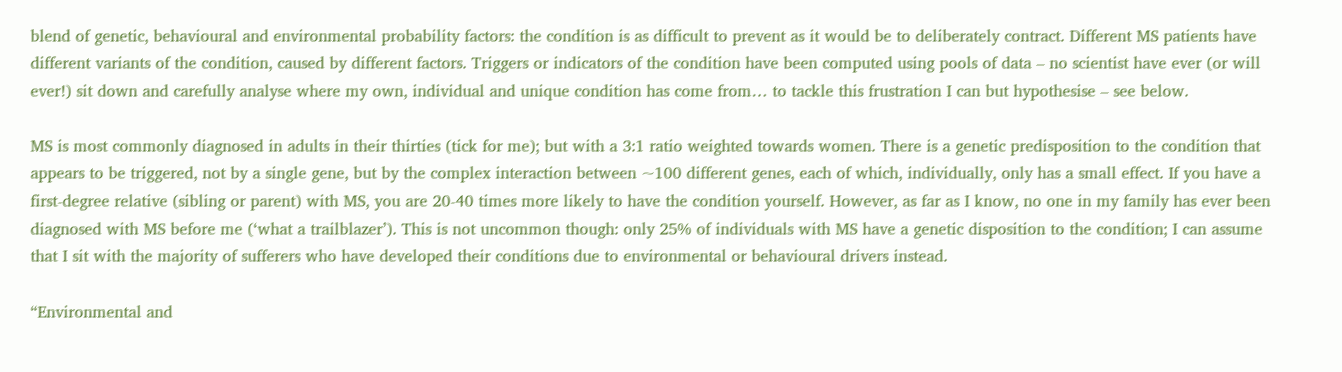blend of genetic, behavioural and environmental probability factors: the condition is as difficult to prevent as it would be to deliberately contract. Different MS patients have different variants of the condition, caused by different factors. Triggers or indicators of the condition have been computed using pools of data – no scientist have ever (or will ever!) sit down and carefully analyse where my own, individual and unique condition has come from… to tackle this frustration I can but hypothesise – see below.

MS is most commonly diagnosed in adults in their thirties (tick for me); but with a 3:1 ratio weighted towards women. There is a genetic predisposition to the condition that appears to be triggered, not by a single gene, but by the complex interaction between ~100 different genes, each of which, individually, only has a small effect. If you have a first-degree relative (sibling or parent) with MS, you are 20-40 times more likely to have the condition yourself. However, as far as I know, no one in my family has ever been diagnosed with MS before me (‘what a trailblazer’). This is not uncommon though: only 25% of individuals with MS have a genetic disposition to the condition; I can assume that I sit with the majority of sufferers who have developed their conditions due to environmental or behavioural drivers instead.

“Environmental and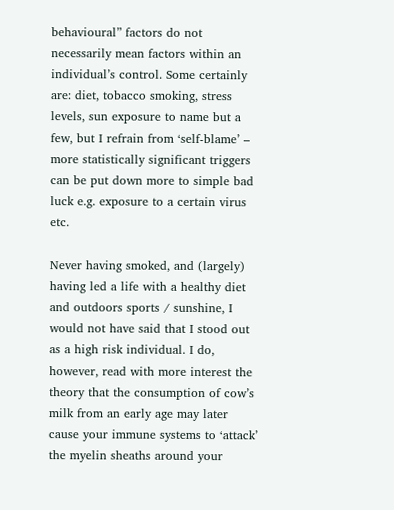behavioural” factors do not necessarily mean factors within an individual’s control. Some certainly are: diet, tobacco smoking, stress levels, sun exposure to name but a few, but I refrain from ‘self-blame’ – more statistically significant triggers can be put down more to simple bad luck e.g. exposure to a certain virus etc.

Never having smoked, and (largely) having led a life with a healthy diet and outdoors sports / sunshine, I would not have said that I stood out as a high risk individual. I do, however, read with more interest the theory that the consumption of cow’s milk from an early age may later cause your immune systems to ‘attack’ the myelin sheaths around your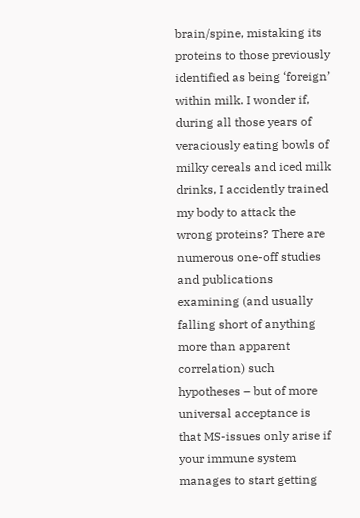brain/spine, mistaking its proteins to those previously identified as being ‘foreign’ within milk. I wonder if, during all those years of veraciously eating bowls of milky cereals and iced milk drinks, I accidently trained my body to attack the wrong proteins? There are numerous one-off studies and publications examining (and usually falling short of anything more than apparent correlation) such hypotheses – but of more universal acceptance is that MS-issues only arise if your immune system manages to start getting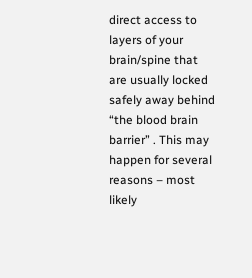direct access to layers of your brain/spine that are usually locked safely away behind “the blood brain barrier” . This may happen for several reasons – most likely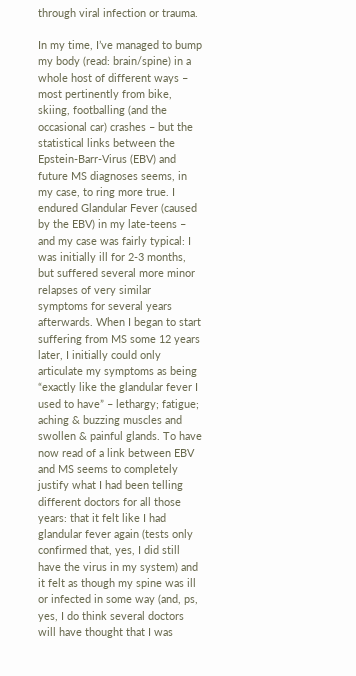through viral infection or trauma.

In my time, I’ve managed to bump my body (read: brain/spine) in a whole host of different ways – most pertinently from bike, skiing, footballing (and the occasional car) crashes – but the statistical links between the Epstein-Barr-Virus (EBV) and future MS diagnoses seems, in my case, to ring more true. I endured Glandular Fever (caused by the EBV) in my late-teens – and my case was fairly typical: I was initially ill for 2-3 months, but suffered several more minor relapses of very similar symptoms for several years afterwards. When I began to start suffering from MS some 12 years later, I initially could only articulate my symptoms as being “exactly like the glandular fever I used to have” – lethargy; fatigue; aching & buzzing muscles and swollen & painful glands. To have now read of a link between EBV and MS seems to completely justify what I had been telling different doctors for all those years: that it felt like I had glandular fever again (tests only confirmed that, yes, I did still have the virus in my system) and it felt as though my spine was ill or infected in some way (and, ps, yes, I do think several doctors will have thought that I was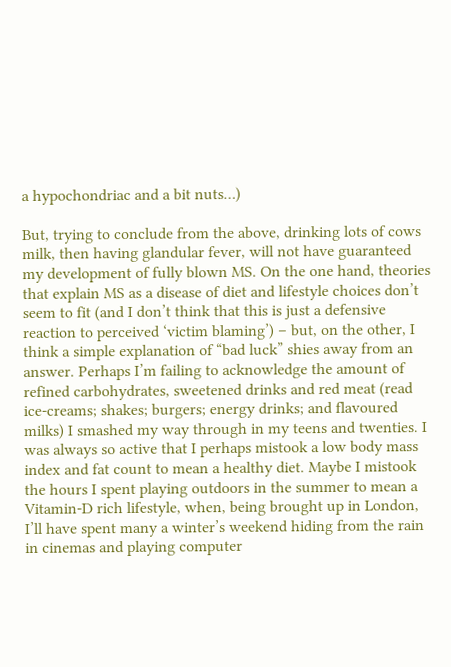a hypochondriac and a bit nuts…)

But, trying to conclude from the above, drinking lots of cows milk, then having glandular fever, will not have guaranteed my development of fully blown MS. On the one hand, theories that explain MS as a disease of diet and lifestyle choices don’t seem to fit (and I don’t think that this is just a defensive reaction to perceived ‘victim blaming’) – but, on the other, I think a simple explanation of “bad luck” shies away from an answer. Perhaps I’m failing to acknowledge the amount of refined carbohydrates, sweetened drinks and red meat (read ice-creams; shakes; burgers; energy drinks; and flavoured milks) I smashed my way through in my teens and twenties. I was always so active that I perhaps mistook a low body mass index and fat count to mean a healthy diet. Maybe I mistook the hours I spent playing outdoors in the summer to mean a Vitamin-D rich lifestyle, when, being brought up in London, I’ll have spent many a winter’s weekend hiding from the rain in cinemas and playing computer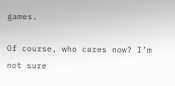games.

Of course, who cares now? I’m not sure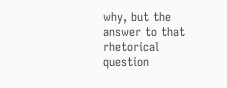why, but the answer to that rhetorical question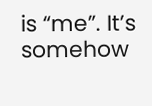is “me”. It’s somehow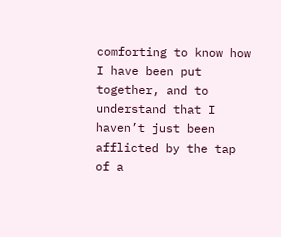comforting to know how I have been put together, and to understand that I haven’t just been afflicted by the tap of a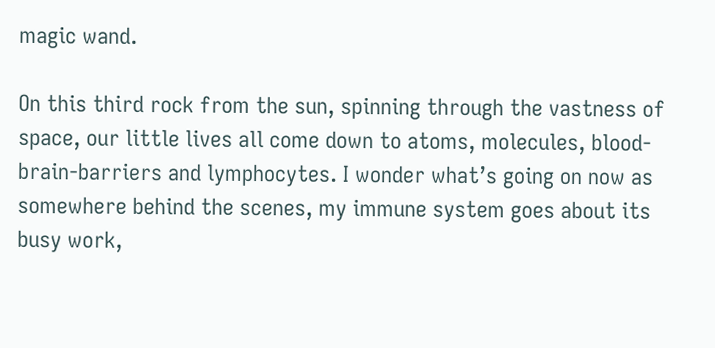magic wand.

On this third rock from the sun, spinning through the vastness of space, our little lives all come down to atoms, molecules, blood-brain-barriers and lymphocytes. I wonder what’s going on now as somewhere behind the scenes, my immune system goes about its busy work,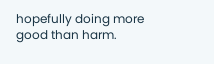hopefully doing more good than harm.